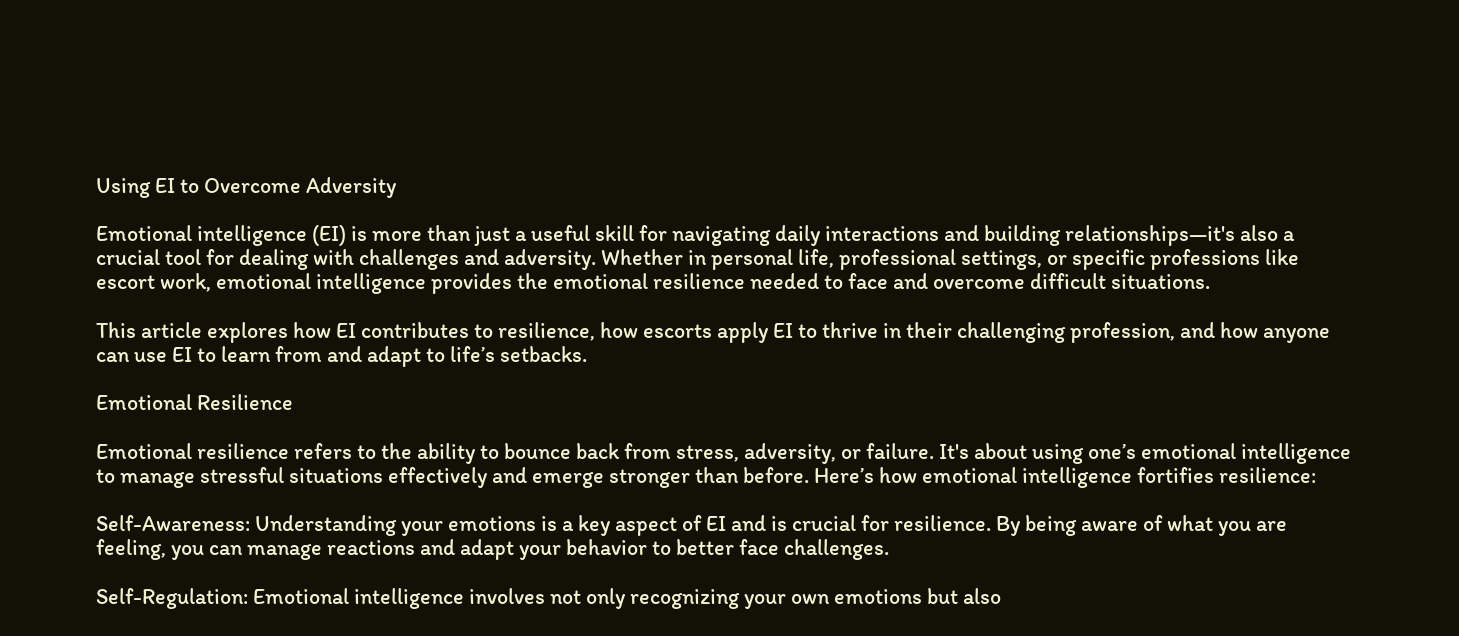Using EI to Overcome Adversity

Emotional intelligence (EI) is more than just a useful skill for navigating daily interactions and building relationships—it's also a crucial tool for dealing with challenges and adversity. Whether in personal life, professional settings, or specific professions like escort work, emotional intelligence provides the emotional resilience needed to face and overcome difficult situations.

This article explores how EI contributes to resilience, how escorts apply EI to thrive in their challenging profession, and how anyone can use EI to learn from and adapt to life’s setbacks.

Emotional Resilience

Emotional resilience refers to the ability to bounce back from stress, adversity, or failure. It's about using one’s emotional intelligence to manage stressful situations effectively and emerge stronger than before. Here’s how emotional intelligence fortifies resilience:

Self-Awareness: Understanding your emotions is a key aspect of EI and is crucial for resilience. By being aware of what you are feeling, you can manage reactions and adapt your behavior to better face challenges.

Self-Regulation: Emotional intelligence involves not only recognizing your own emotions but also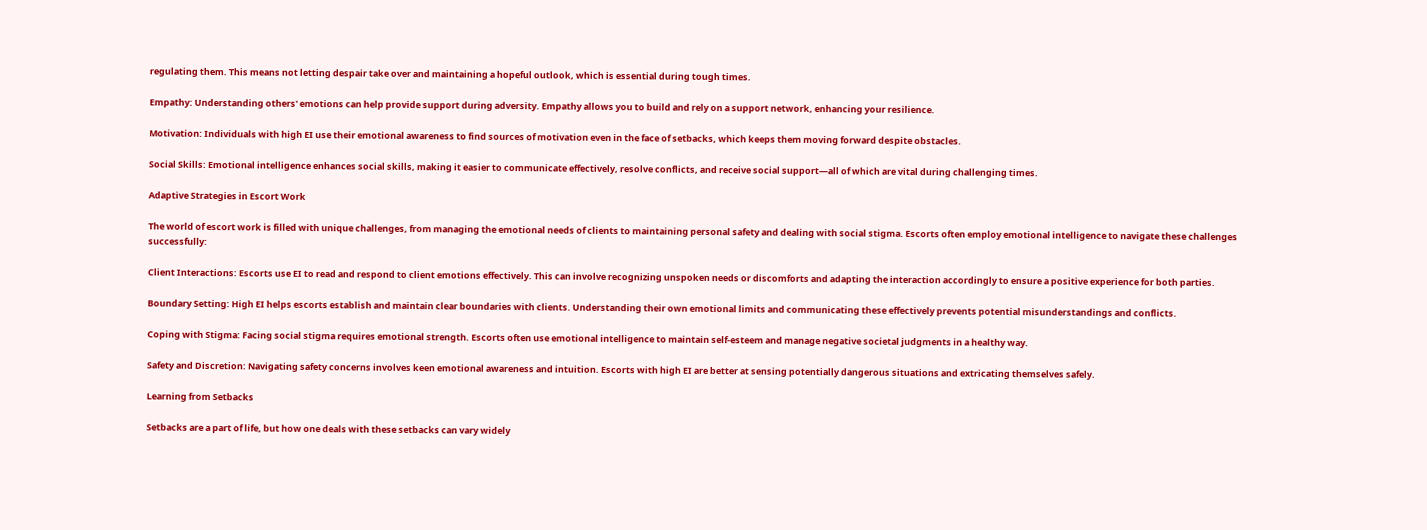regulating them. This means not letting despair take over and maintaining a hopeful outlook, which is essential during tough times.

Empathy: Understanding others' emotions can help provide support during adversity. Empathy allows you to build and rely on a support network, enhancing your resilience.

Motivation: Individuals with high EI use their emotional awareness to find sources of motivation even in the face of setbacks, which keeps them moving forward despite obstacles.

Social Skills: Emotional intelligence enhances social skills, making it easier to communicate effectively, resolve conflicts, and receive social support—all of which are vital during challenging times.

Adaptive Strategies in Escort Work

The world of escort work is filled with unique challenges, from managing the emotional needs of clients to maintaining personal safety and dealing with social stigma. Escorts often employ emotional intelligence to navigate these challenges successfully:

Client Interactions: Escorts use EI to read and respond to client emotions effectively. This can involve recognizing unspoken needs or discomforts and adapting the interaction accordingly to ensure a positive experience for both parties.

Boundary Setting: High EI helps escorts establish and maintain clear boundaries with clients. Understanding their own emotional limits and communicating these effectively prevents potential misunderstandings and conflicts.

Coping with Stigma: Facing social stigma requires emotional strength. Escorts often use emotional intelligence to maintain self-esteem and manage negative societal judgments in a healthy way.

Safety and Discretion: Navigating safety concerns involves keen emotional awareness and intuition. Escorts with high EI are better at sensing potentially dangerous situations and extricating themselves safely.

Learning from Setbacks

Setbacks are a part of life, but how one deals with these setbacks can vary widely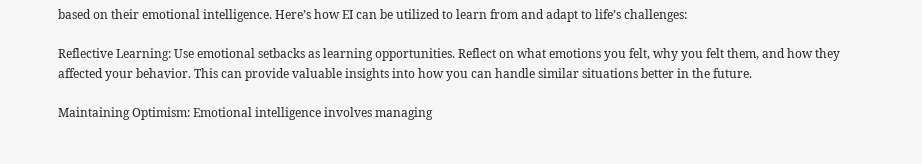based on their emotional intelligence. Here’s how EI can be utilized to learn from and adapt to life’s challenges:

Reflective Learning: Use emotional setbacks as learning opportunities. Reflect on what emotions you felt, why you felt them, and how they affected your behavior. This can provide valuable insights into how you can handle similar situations better in the future.

Maintaining Optimism: Emotional intelligence involves managing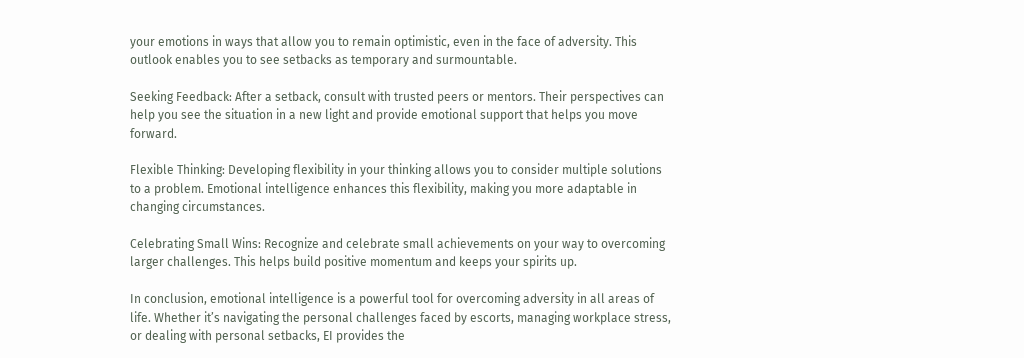your emotions in ways that allow you to remain optimistic, even in the face of adversity. This outlook enables you to see setbacks as temporary and surmountable.

Seeking Feedback: After a setback, consult with trusted peers or mentors. Their perspectives can help you see the situation in a new light and provide emotional support that helps you move forward.

Flexible Thinking: Developing flexibility in your thinking allows you to consider multiple solutions to a problem. Emotional intelligence enhances this flexibility, making you more adaptable in changing circumstances.

Celebrating Small Wins: Recognize and celebrate small achievements on your way to overcoming larger challenges. This helps build positive momentum and keeps your spirits up.

In conclusion, emotional intelligence is a powerful tool for overcoming adversity in all areas of life. Whether it’s navigating the personal challenges faced by escorts, managing workplace stress, or dealing with personal setbacks, EI provides the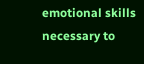emotional skills necessary to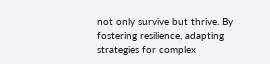not only survive but thrive. By fostering resilience, adapting strategies for complex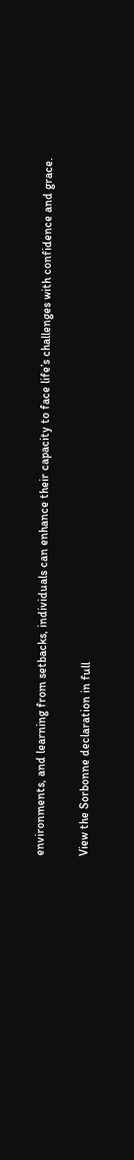environments, and learning from setbacks, individuals can enhance their capacity to face life’s challenges with confidence and grace.

View the Sorbonne declaration in full